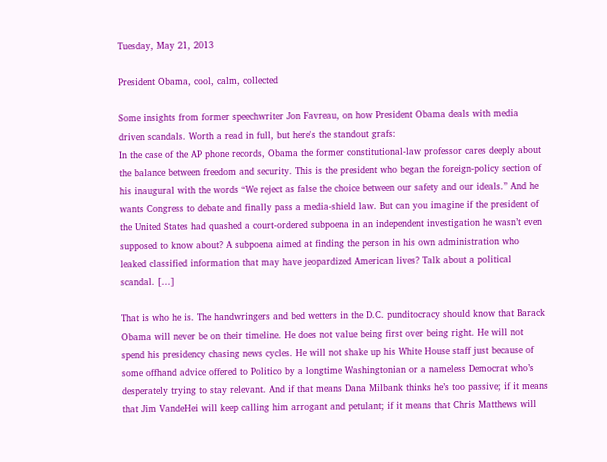Tuesday, May 21, 2013

President Obama, cool, calm, collected

Some insights from former speechwriter Jon Favreau, on how President Obama deals with media driven scandals. Worth a read in full, but here's the standout grafs:
In the case of the AP phone records, Obama the former constitutional-law professor cares deeply about the balance between freedom and security. This is the president who began the foreign-policy section of his inaugural with the words “We reject as false the choice between our safety and our ideals.” And he wants Congress to debate and finally pass a media-shield law. But can you imagine if the president of the United States had quashed a court-ordered subpoena in an independent investigation he wasn’t even supposed to know about? A subpoena aimed at finding the person in his own administration who leaked classified information that may have jeopardized American lives? Talk about a political scandal. [...]

That is who he is. The handwringers and bed wetters in the D.C. punditocracy should know that Barack Obama will never be on their timeline. He does not value being first over being right. He will not spend his presidency chasing news cycles. He will not shake up his White House staff just because of some offhand advice offered to Politico by a longtime Washingtonian or a nameless Democrat who’s desperately trying to stay relevant. And if that means Dana Milbank thinks he’s too passive; if it means that Jim VandeHei will keep calling him arrogant and petulant; if it means that Chris Matthews will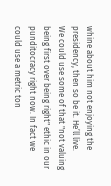whine about him not enjoying the presidency, then so be it. He’ll live.
We could use some of that "not valuing being first over being right" ethic in our punditocracy right now. In fact we could use a metric ton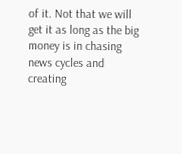of it. Not that we will get it as long as the big money is in chasing news cycles and creating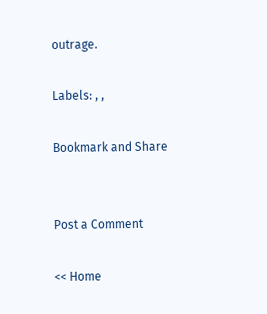outrage.

Labels: , ,

Bookmark and Share


Post a Comment

<< Home